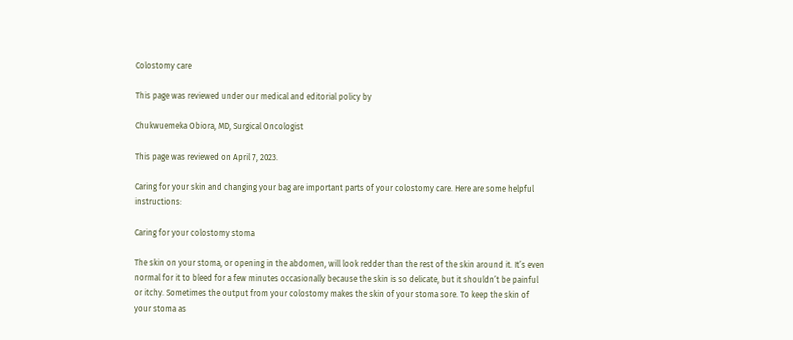Colostomy care

This page was reviewed under our medical and editorial policy by

Chukwuemeka Obiora, MD, Surgical Oncologist

This page was reviewed on April 7, 2023.

Caring for your skin and changing your bag are important parts of your colostomy care. Here are some helpful instructions:

Caring for your colostomy stoma

The skin on your stoma, or opening in the abdomen, will look redder than the rest of the skin around it. It’s even normal for it to bleed for a few minutes occasionally because the skin is so delicate, but it shouldn’t be painful or itchy. Sometimes the output from your colostomy makes the skin of your stoma sore. To keep the skin of your stoma as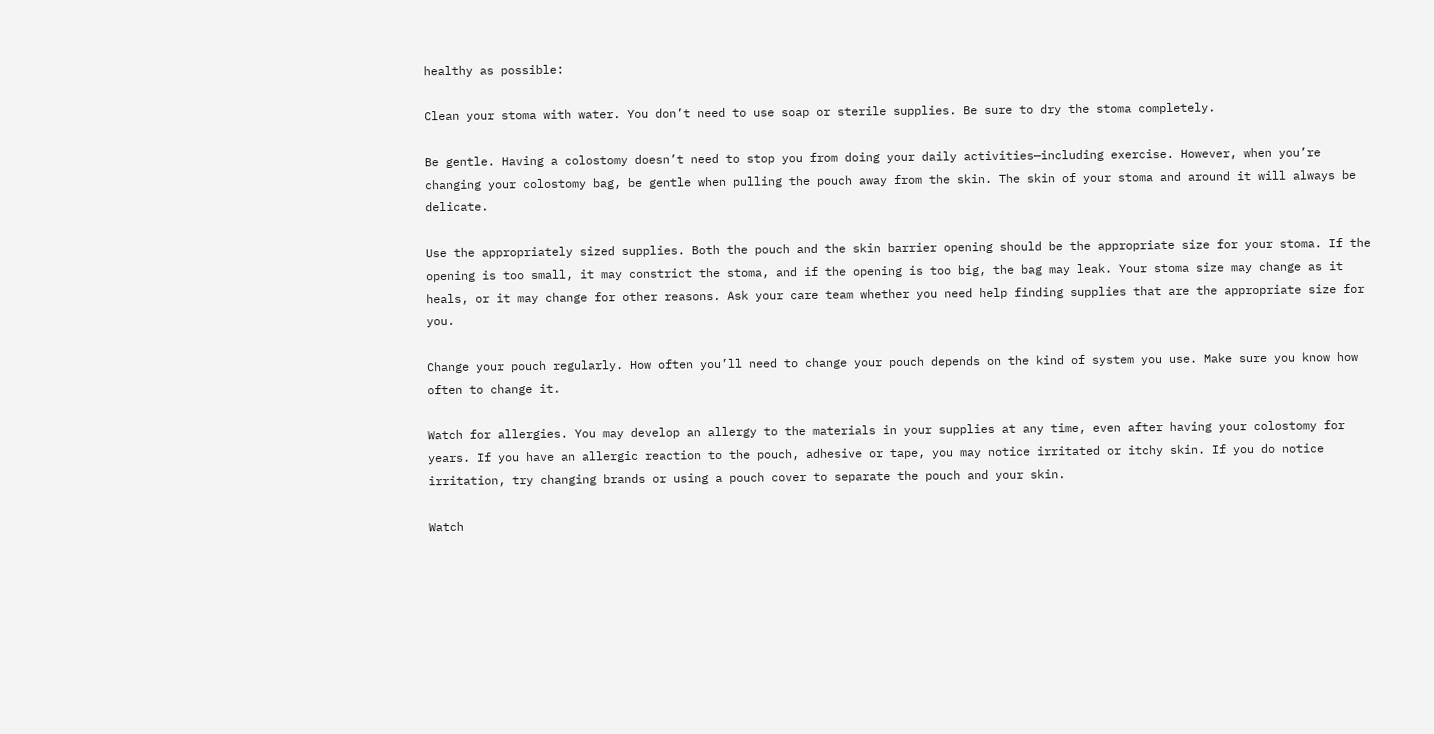healthy as possible:

Clean your stoma with water. You don’t need to use soap or sterile supplies. Be sure to dry the stoma completely.

Be gentle. Having a colostomy doesn’t need to stop you from doing your daily activities—including exercise. However, when you’re changing your colostomy bag, be gentle when pulling the pouch away from the skin. The skin of your stoma and around it will always be delicate.

Use the appropriately sized supplies. Both the pouch and the skin barrier opening should be the appropriate size for your stoma. If the opening is too small, it may constrict the stoma, and if the opening is too big, the bag may leak. Your stoma size may change as it heals, or it may change for other reasons. Ask your care team whether you need help finding supplies that are the appropriate size for you.

Change your pouch regularly. How often you’ll need to change your pouch depends on the kind of system you use. Make sure you know how often to change it.

Watch for allergies. You may develop an allergy to the materials in your supplies at any time, even after having your colostomy for years. If you have an allergic reaction to the pouch, adhesive or tape, you may notice irritated or itchy skin. If you do notice irritation, try changing brands or using a pouch cover to separate the pouch and your skin.

Watch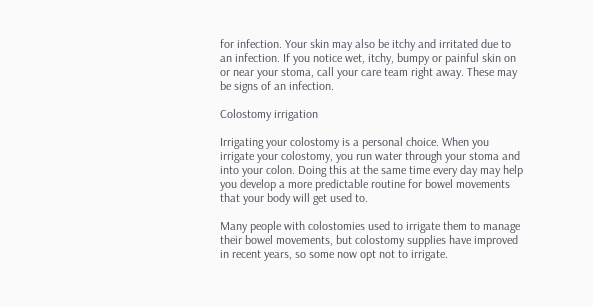for infection. Your skin may also be itchy and irritated due to an infection. If you notice wet, itchy, bumpy or painful skin on or near your stoma, call your care team right away. These may be signs of an infection.

Colostomy irrigation

Irrigating your colostomy is a personal choice. When you irrigate your colostomy, you run water through your stoma and into your colon. Doing this at the same time every day may help you develop a more predictable routine for bowel movements that your body will get used to.

Many people with colostomies used to irrigate them to manage their bowel movements, but colostomy supplies have improved in recent years, so some now opt not to irrigate.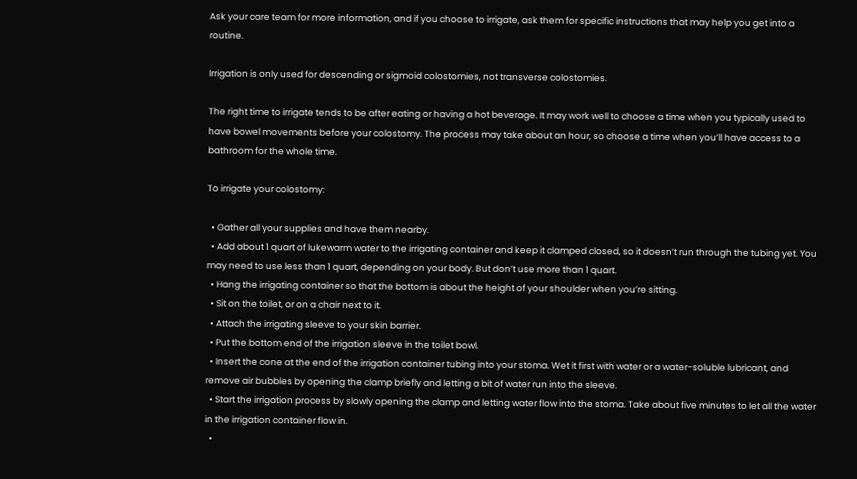Ask your care team for more information, and if you choose to irrigate, ask them for specific instructions that may help you get into a routine.

Irrigation is only used for descending or sigmoid colostomies, not transverse colostomies.

The right time to irrigate tends to be after eating or having a hot beverage. It may work well to choose a time when you typically used to have bowel movements before your colostomy. The process may take about an hour, so choose a time when you’ll have access to a bathroom for the whole time.

To irrigate your colostomy:

  • Gather all your supplies and have them nearby.
  • Add about 1 quart of lukewarm water to the irrigating container and keep it clamped closed, so it doesn’t run through the tubing yet. You may need to use less than 1 quart, depending on your body. But don’t use more than 1 quart.
  • Hang the irrigating container so that the bottom is about the height of your shoulder when you’re sitting.
  • Sit on the toilet, or on a chair next to it.
  • Attach the irrigating sleeve to your skin barrier.
  • Put the bottom end of the irrigation sleeve in the toilet bowl.
  • Insert the cone at the end of the irrigation container tubing into your stoma. Wet it first with water or a water-soluble lubricant, and remove air bubbles by opening the clamp briefly and letting a bit of water run into the sleeve.
  • Start the irrigation process by slowly opening the clamp and letting water flow into the stoma. Take about five minutes to let all the water in the irrigation container flow in.
  •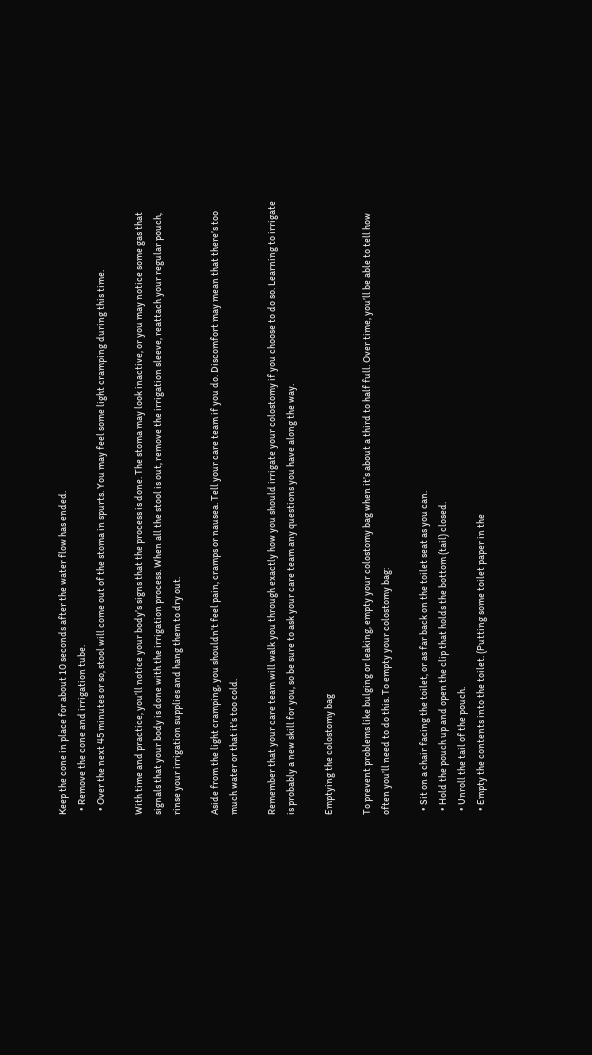Keep the cone in place for about 10 seconds after the water flow has ended.
  • Remove the cone and irrigation tube.
  • Over the next 45 minutes or so, stool will come out of the stoma in spurts. You may feel some light cramping during this time.

With time and practice, you’ll notice your body’s signs that the process is done. The stoma may look inactive, or you may notice some gas that signals that your body is done with the irrigation process. When all the stool is out, remove the irrigation sleeve, reattach your regular pouch, rinse your irrigation supplies and hang them to dry out.

Aside from the light cramping, you shouldn’t feel pain, cramps or nausea. Tell your care team if you do. Discomfort may mean that there’s too much water or that it’s too cold.

Remember that your care team will walk you through exactly how you should irrigate your colostomy if you choose to do so. Learning to irrigate is probably a new skill for you, so be sure to ask your care team any questions you have along the way.

Emptying the colostomy bag

To prevent problems like bulging or leaking, empty your colostomy bag when it’s about a third to half full. Over time, you’ll be able to tell how often you’ll need to do this. To empty your colostomy bag:

  • Sit on a chair facing the toilet, or as far back on the toilet seat as you can.
  • Hold the pouch up and open the clip that holds the bottom (tail) closed.
  • Unroll the tail of the pouch.
  • Empty the contents into the toilet. (Putting some toilet paper in the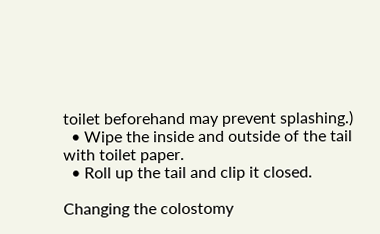toilet beforehand may prevent splashing.)
  • Wipe the inside and outside of the tail with toilet paper.
  • Roll up the tail and clip it closed.

Changing the colostomy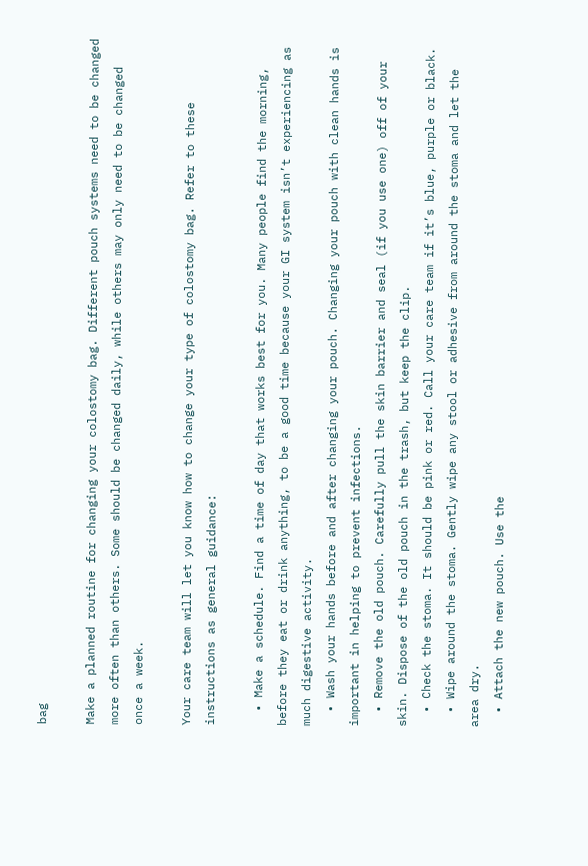bag

Make a planned routine for changing your colostomy bag. Different pouch systems need to be changed more often than others. Some should be changed daily, while others may only need to be changed once a week.

Your care team will let you know how to change your type of colostomy bag. Refer to these instructions as general guidance:

  • Make a schedule. Find a time of day that works best for you. Many people find the morning, before they eat or drink anything, to be a good time because your GI system isn’t experiencing as much digestive activity.
  • Wash your hands before and after changing your pouch. Changing your pouch with clean hands is important in helping to prevent infections.
  • Remove the old pouch. Carefully pull the skin barrier and seal (if you use one) off of your skin. Dispose of the old pouch in the trash, but keep the clip.
  • Check the stoma. It should be pink or red. Call your care team if it’s blue, purple or black.
  • Wipe around the stoma. Gently wipe any stool or adhesive from around the stoma and let the area dry.
  • Attach the new pouch. Use the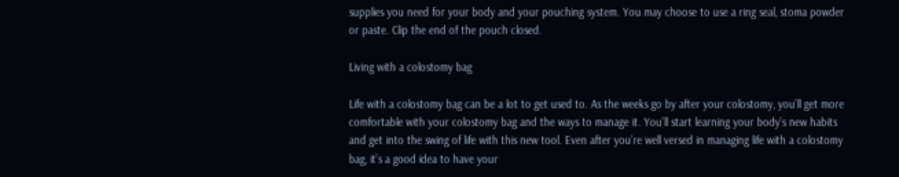supplies you need for your body and your pouching system. You may choose to use a ring seal, stoma powder or paste. Clip the end of the pouch closed.

Living with a colostomy bag

Life with a colostomy bag can be a lot to get used to. As the weeks go by after your colostomy, you’ll get more comfortable with your colostomy bag and the ways to manage it. You’ll start learning your body’s new habits and get into the swing of life with this new tool. Even after you’re well versed in managing life with a colostomy bag, it’s a good idea to have your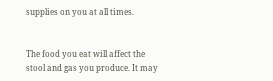supplies on you at all times.


The food you eat will affect the stool and gas you produce. It may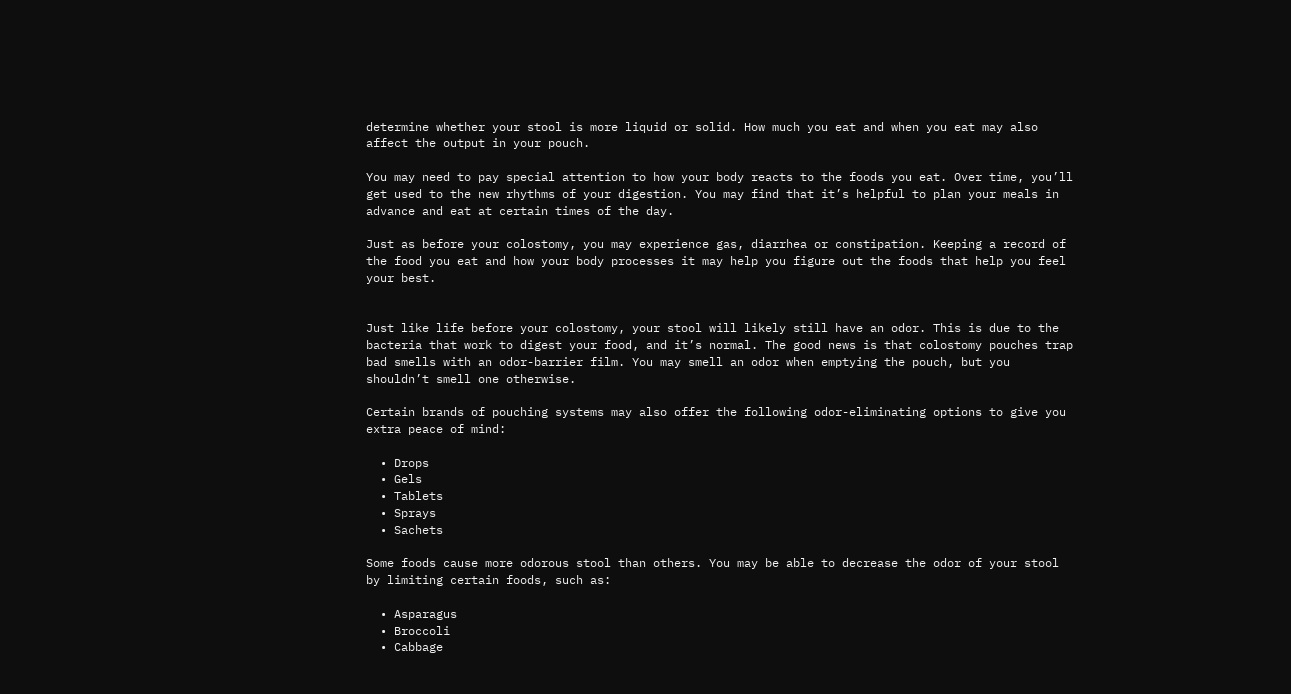determine whether your stool is more liquid or solid. How much you eat and when you eat may also affect the output in your pouch.

You may need to pay special attention to how your body reacts to the foods you eat. Over time, you’ll get used to the new rhythms of your digestion. You may find that it’s helpful to plan your meals in advance and eat at certain times of the day.

Just as before your colostomy, you may experience gas, diarrhea or constipation. Keeping a record of the food you eat and how your body processes it may help you figure out the foods that help you feel your best.


Just like life before your colostomy, your stool will likely still have an odor. This is due to the bacteria that work to digest your food, and it’s normal. The good news is that colostomy pouches trap bad smells with an odor-barrier film. You may smell an odor when emptying the pouch, but you shouldn’t smell one otherwise.

Certain brands of pouching systems may also offer the following odor-eliminating options to give you extra peace of mind:

  • Drops
  • Gels
  • Tablets
  • Sprays
  • Sachets

Some foods cause more odorous stool than others. You may be able to decrease the odor of your stool by limiting certain foods, such as:

  • Asparagus
  • Broccoli
  • Cabbage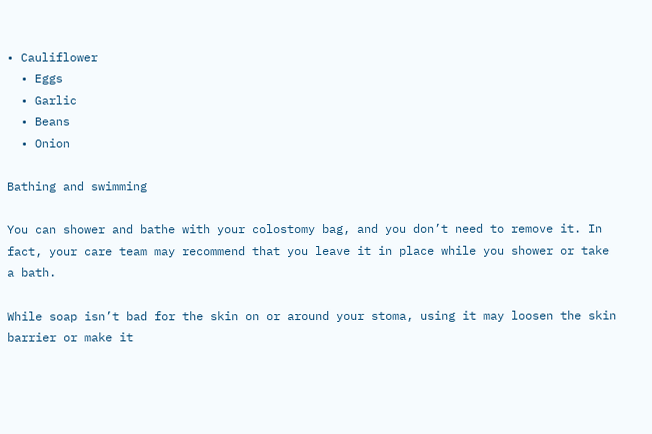• Cauliflower
  • Eggs
  • Garlic
  • Beans
  • Onion

Bathing and swimming

You can shower and bathe with your colostomy bag, and you don’t need to remove it. In fact, your care team may recommend that you leave it in place while you shower or take a bath.

While soap isn’t bad for the skin on or around your stoma, using it may loosen the skin barrier or make it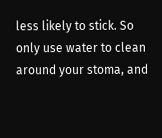less likely to stick. So only use water to clean around your stoma, and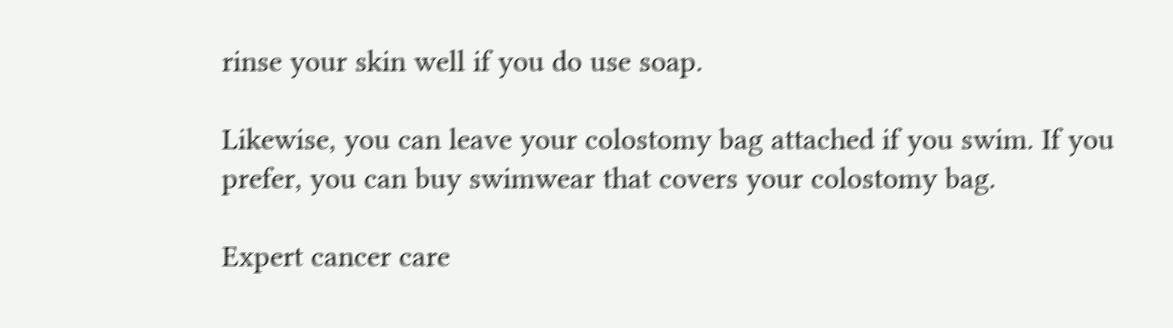rinse your skin well if you do use soap.

Likewise, you can leave your colostomy bag attached if you swim. If you prefer, you can buy swimwear that covers your colostomy bag.

Expert cancer care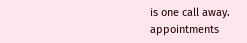is one call away.
appointments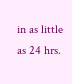in as little as 24 hrs.